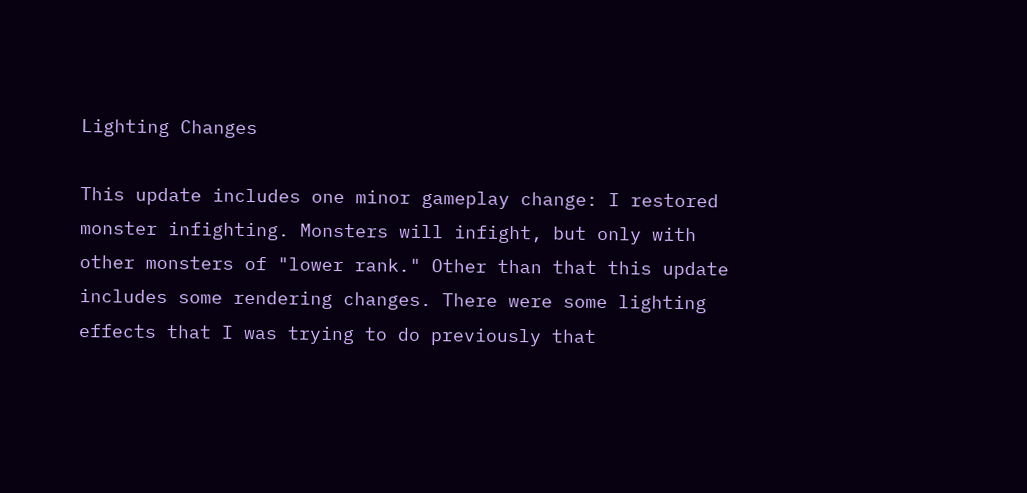Lighting Changes

This update includes one minor gameplay change: I restored monster infighting. Monsters will infight, but only with other monsters of "lower rank." Other than that this update includes some rendering changes. There were some lighting effects that I was trying to do previously that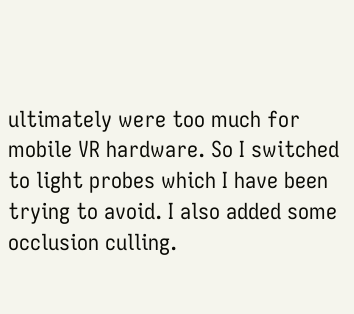ultimately were too much for mobile VR hardware. So I switched to light probes which I have been trying to avoid. I also added some occlusion culling.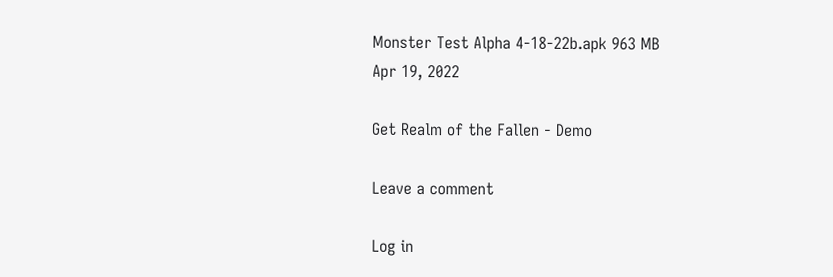Monster Test Alpha 4-18-22b.apk 963 MB
Apr 19, 2022

Get Realm of the Fallen - Demo

Leave a comment

Log in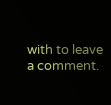with to leave a comment.